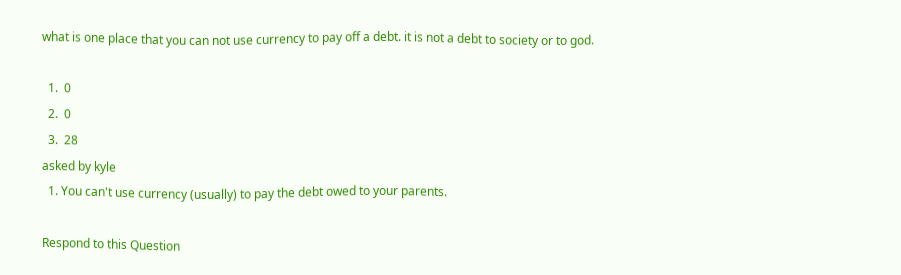what is one place that you can not use currency to pay off a debt. it is not a debt to society or to god.

  1.  0
  2.  0
  3.  28
asked by kyle
  1. You can't use currency (usually) to pay the debt owed to your parents.

Respond to this Question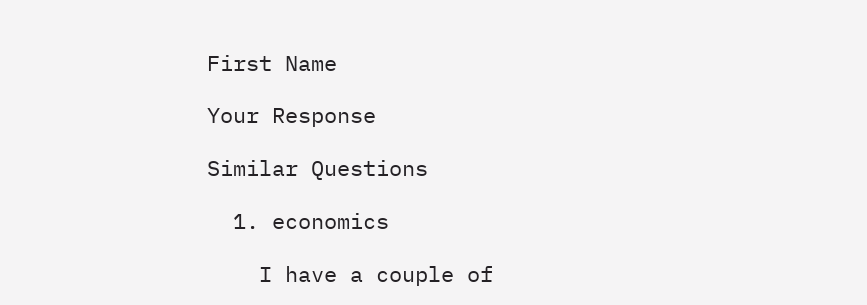First Name

Your Response

Similar Questions

  1. economics

    I have a couple of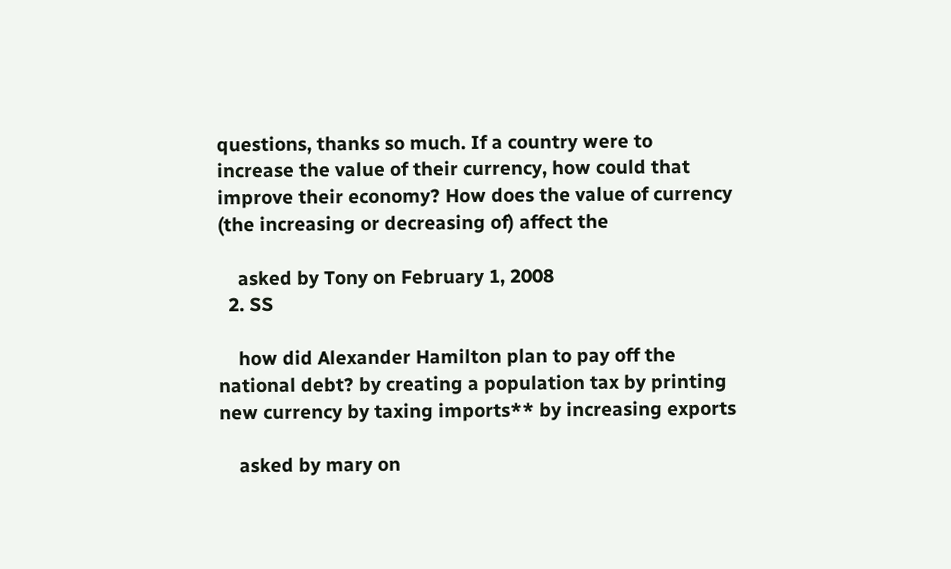questions, thanks so much. If a country were to increase the value of their currency, how could that improve their economy? How does the value of currency (the increasing or decreasing of) affect the

    asked by Tony on February 1, 2008
  2. SS

    how did Alexander Hamilton plan to pay off the national debt? by creating a population tax by printing new currency by taxing imports** by increasing exports

    asked by mary on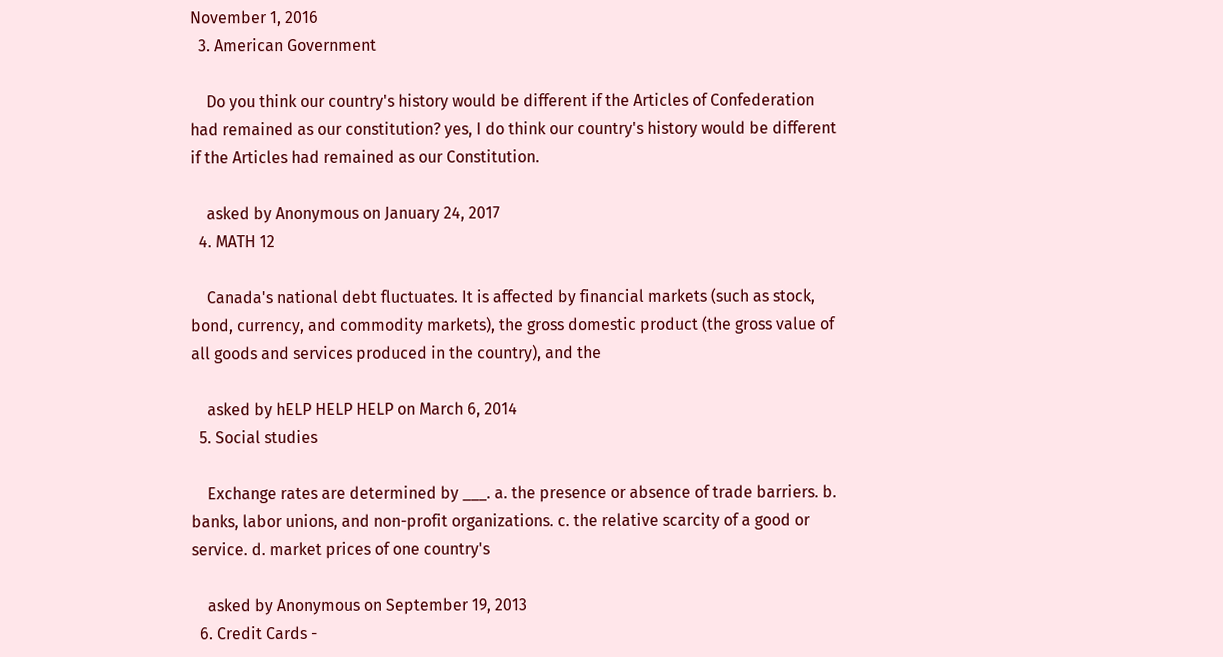November 1, 2016
  3. American Government

    Do you think our country's history would be different if the Articles of Confederation had remained as our constitution? yes, I do think our country's history would be different if the Articles had remained as our Constitution.

    asked by Anonymous on January 24, 2017
  4. MATH 12

    Canada's national debt fluctuates. It is affected by financial markets (such as stock, bond, currency, and commodity markets), the gross domestic product (the gross value of all goods and services produced in the country), and the

    asked by hELP HELP HELP on March 6, 2014
  5. Social studies

    Exchange rates are determined by ___. a. the presence or absence of trade barriers. b. banks, labor unions, and non-profit organizations. c. the relative scarcity of a good or service. d. market prices of one country's

    asked by Anonymous on September 19, 2013
  6. Credit Cards -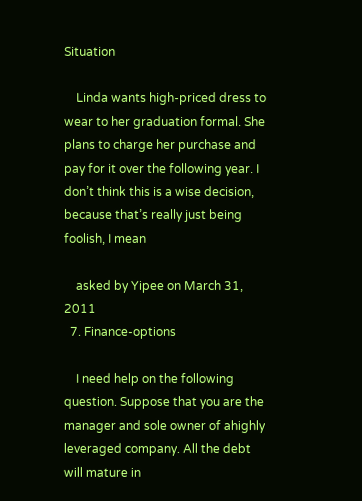Situation

    Linda wants high-priced dress to wear to her graduation formal. She plans to charge her purchase and pay for it over the following year. I don’t think this is a wise decision, because that’s really just being foolish, I mean

    asked by Yipee on March 31, 2011
  7. Finance-options

    I need help on the following question. Suppose that you are the manager and sole owner of ahighly leveraged company. All the debt will mature in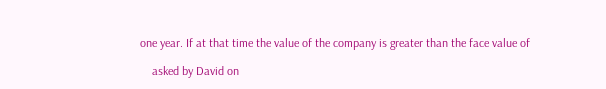one year. If at that time the value of the company is greater than the face value of

    asked by David on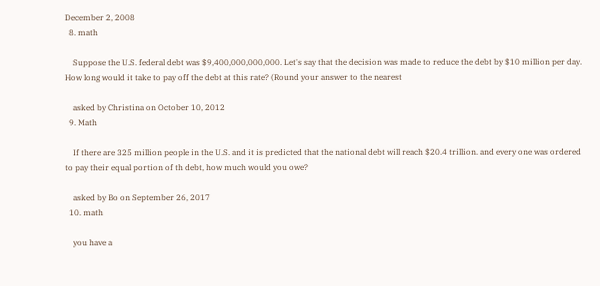December 2, 2008
  8. math

    Suppose the U.S. federal debt was $9,400,000,000,000. Let's say that the decision was made to reduce the debt by $10 million per day. How long would it take to pay off the debt at this rate? (Round your answer to the nearest

    asked by Christina on October 10, 2012
  9. Math

    If there are 325 million people in the U.S. and it is predicted that the national debt will reach $20.4 trillion. and every one was ordered to pay their equal portion of th debt, how much would you owe?

    asked by Bo on September 26, 2017
  10. math

    you have a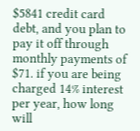$5841 credit card debt, and you plan to pay it off through monthly payments of $71. if you are being charged 14% interest per year, how long will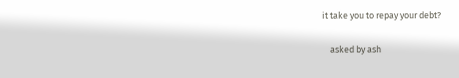it take you to repay your debt?

    asked by ash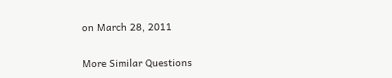on March 28, 2011

More Similar Questions